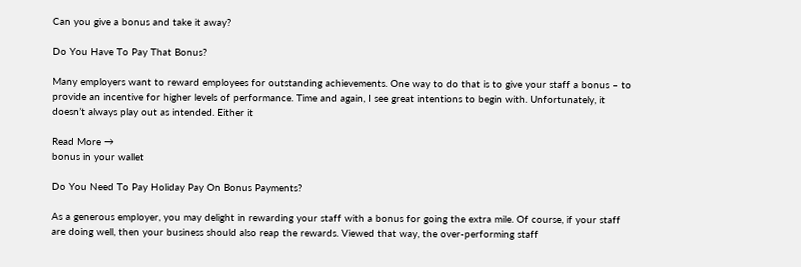Can you give a bonus and take it away?

Do You Have To Pay That Bonus?

Many employers want to reward employees for outstanding achievements. One way to do that is to give your staff a bonus – to provide an incentive for higher levels of performance. Time and again, I see great intentions to begin with. Unfortunately, it doesn’t always play out as intended. Either it

Read More →
bonus in your wallet

Do You Need To Pay Holiday Pay On Bonus Payments?

As a generous employer, you may delight in rewarding your staff with a bonus for going the extra mile. Of course, if your staff are doing well, then your business should also reap the rewards. Viewed that way, the over-performing staff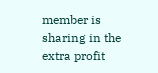member is sharing in the extra profit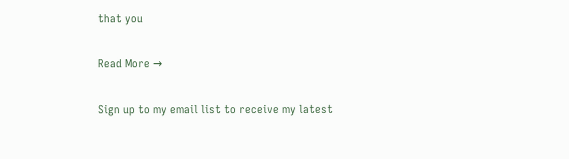that you

Read More →

Sign up to my email list to receive my latest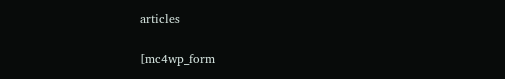articles

[mc4wp_form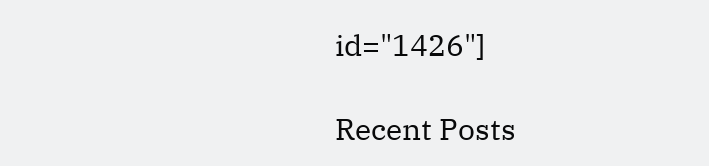id="1426"]

Recent Posts